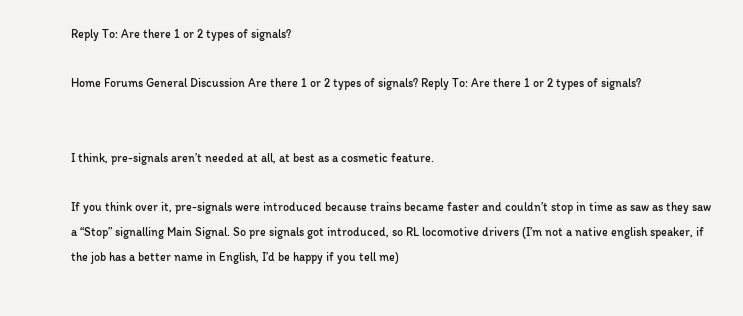Reply To: Are there 1 or 2 types of signals?

Home Forums General Discussion Are there 1 or 2 types of signals? Reply To: Are there 1 or 2 types of signals?


I think, pre-signals aren’t needed at all, at best as a cosmetic feature.

If you think over it, pre-signals were introduced because trains became faster and couldn’t stop in time as saw as they saw a “Stop” signalling Main Signal. So pre signals got introduced, so RL locomotive drivers (I’m not a native english speaker, if the job has a better name in English, I’d be happy if you tell me)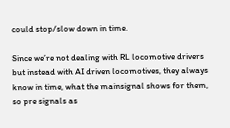could stop/slow down in time.

Since we’re not dealing with RL locomotive drivers but instead with AI driven locomotives, they always know in time, what the mainsignal shows for them, so pre signals as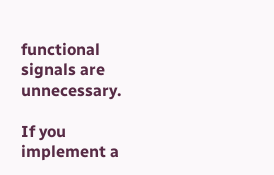functional signals are unnecessary.

If you implement a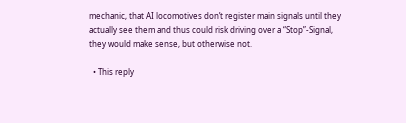mechanic, that AI locomotives don’t register main signals until they actually see them and thus could risk driving over a “Stop”-Signal, they would make sense, but otherwise not.

  • This reply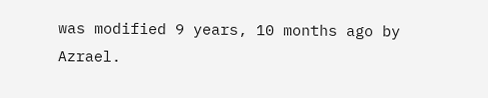was modified 9 years, 10 months ago by Azrael.